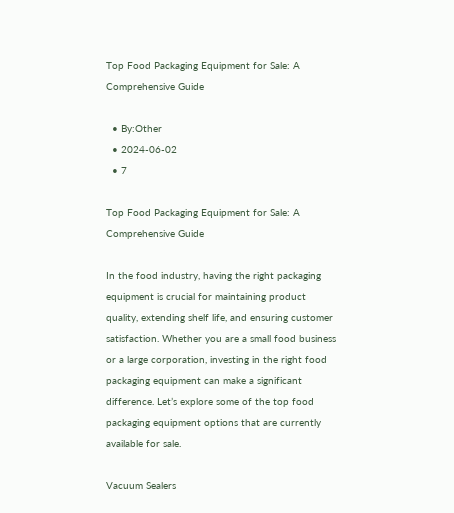Top Food Packaging Equipment for Sale: A Comprehensive Guide

  • By:Other
  • 2024-06-02
  • 7

Top Food Packaging Equipment for Sale: A Comprehensive Guide

In the food industry, having the right packaging equipment is crucial for maintaining product quality, extending shelf life, and ensuring customer satisfaction. Whether you are a small food business or a large corporation, investing in the right food packaging equipment can make a significant difference. Let’s explore some of the top food packaging equipment options that are currently available for sale.

Vacuum Sealers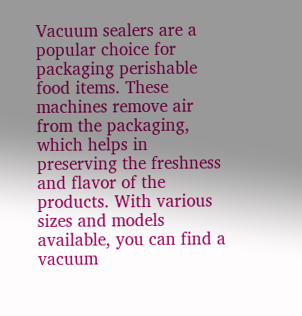Vacuum sealers are a popular choice for packaging perishable food items. These machines remove air from the packaging, which helps in preserving the freshness and flavor of the products. With various sizes and models available, you can find a vacuum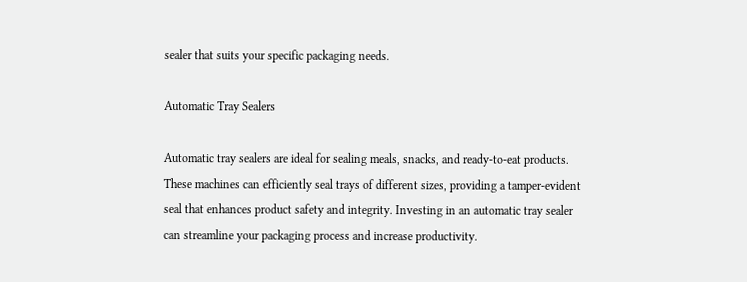sealer that suits your specific packaging needs.

Automatic Tray Sealers

Automatic tray sealers are ideal for sealing meals, snacks, and ready-to-eat products. These machines can efficiently seal trays of different sizes, providing a tamper-evident seal that enhances product safety and integrity. Investing in an automatic tray sealer can streamline your packaging process and increase productivity.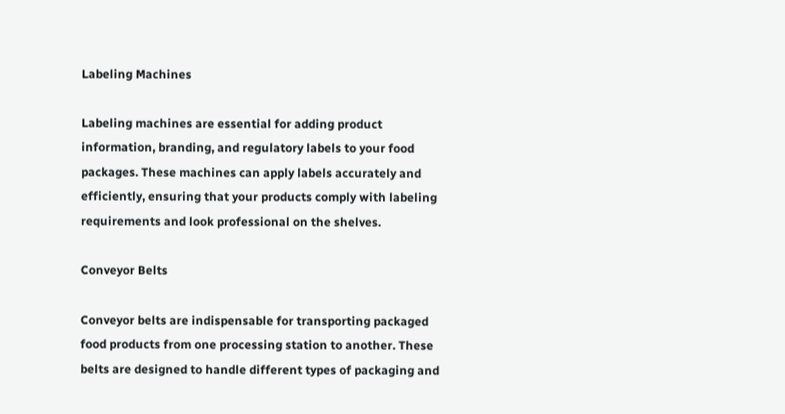Labeling Machines

Labeling machines are essential for adding product information, branding, and regulatory labels to your food packages. These machines can apply labels accurately and efficiently, ensuring that your products comply with labeling requirements and look professional on the shelves.

Conveyor Belts

Conveyor belts are indispensable for transporting packaged food products from one processing station to another. These belts are designed to handle different types of packaging and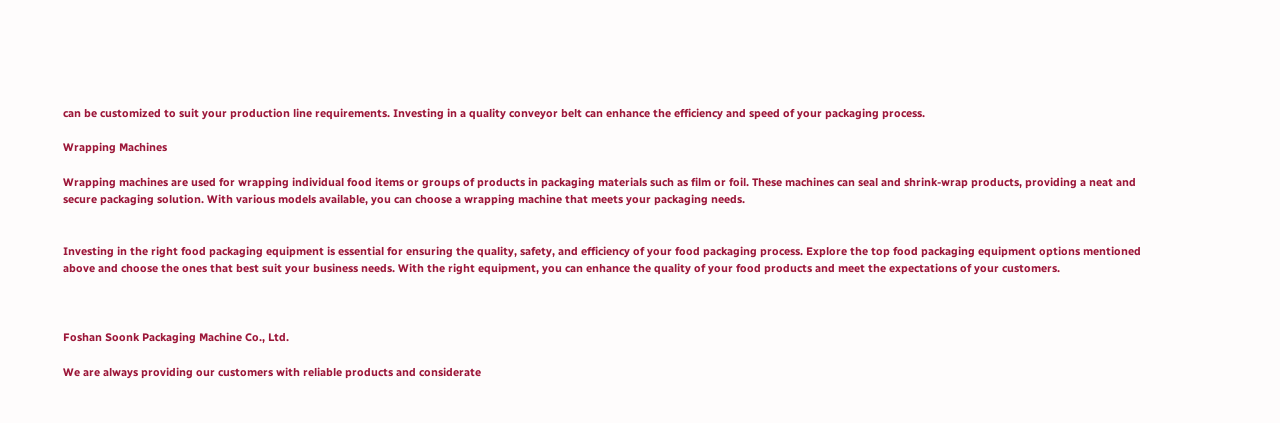can be customized to suit your production line requirements. Investing in a quality conveyor belt can enhance the efficiency and speed of your packaging process.

Wrapping Machines

Wrapping machines are used for wrapping individual food items or groups of products in packaging materials such as film or foil. These machines can seal and shrink-wrap products, providing a neat and secure packaging solution. With various models available, you can choose a wrapping machine that meets your packaging needs.


Investing in the right food packaging equipment is essential for ensuring the quality, safety, and efficiency of your food packaging process. Explore the top food packaging equipment options mentioned above and choose the ones that best suit your business needs. With the right equipment, you can enhance the quality of your food products and meet the expectations of your customers.



Foshan Soonk Packaging Machine Co., Ltd.

We are always providing our customers with reliable products and considerate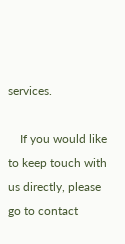services.

    If you would like to keep touch with us directly, please go to contact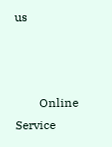us



        Online Service